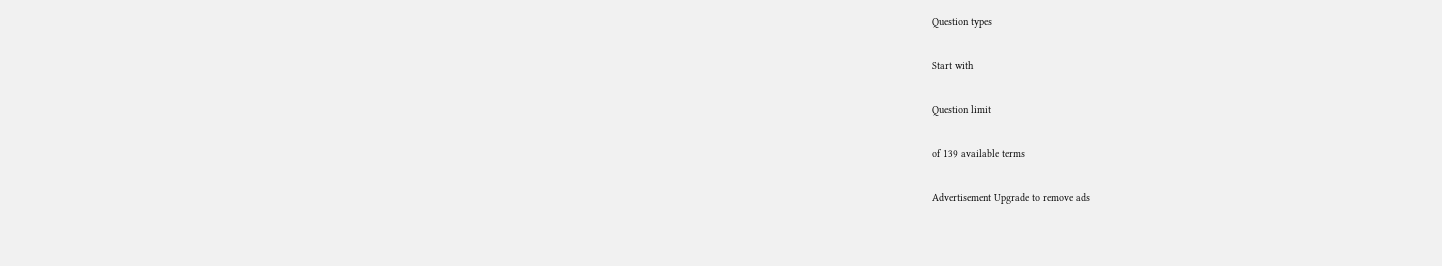Question types

Start with

Question limit

of 139 available terms

Advertisement Upgrade to remove ads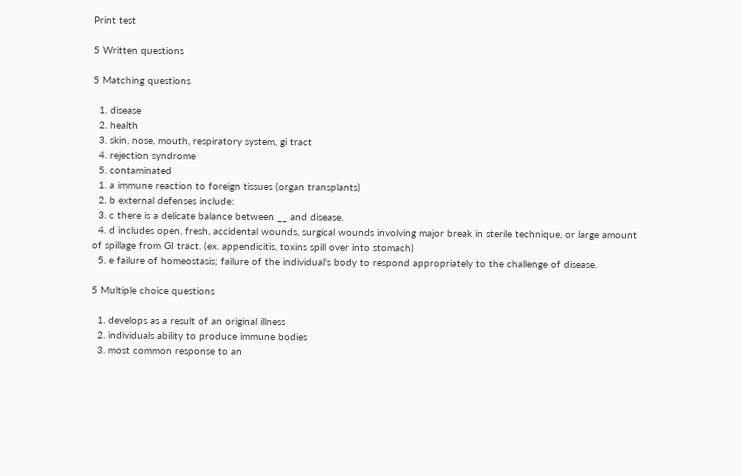Print test

5 Written questions

5 Matching questions

  1. disease
  2. health
  3. skin, nose, mouth, respiratory system, gi tract
  4. rejection syndrome
  5. contaminated
  1. a immune reaction to foreign tissues (organ transplants)
  2. b external defenses include:
  3. c there is a delicate balance between __ and disease.
  4. d includes open, fresh, accidental wounds, surgical wounds involving major break in sterile technique, or large amount of spillage from GI tract. (ex. appendicitis, toxins spill over into stomach)
  5. e failure of homeostasis; failure of the individual's body to respond appropriately to the challenge of disease.

5 Multiple choice questions

  1. develops as a result of an original illness
  2. individuals ability to produce immune bodies
  3. most common response to an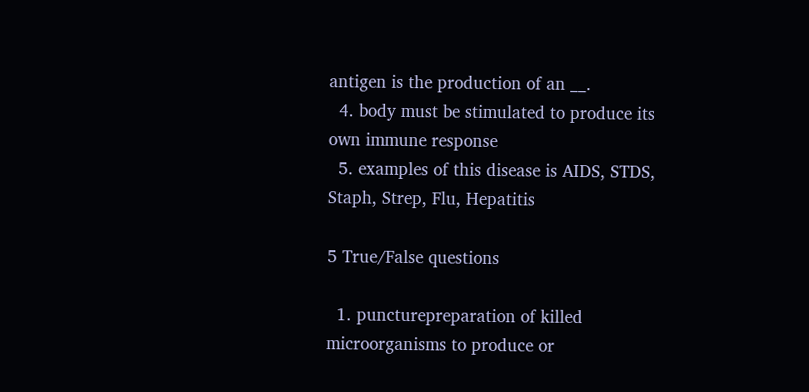antigen is the production of an __.
  4. body must be stimulated to produce its own immune response
  5. examples of this disease is AIDS, STDS, Staph, Strep, Flu, Hepatitis

5 True/False questions

  1. puncturepreparation of killed microorganisms to produce or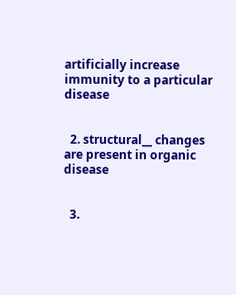artificially increase immunity to a particular disease


  2. structural__ changes are present in organic disease


  3.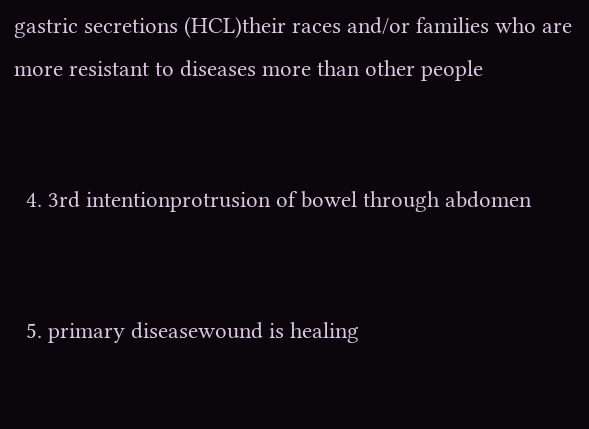gastric secretions (HCL)their races and/or families who are more resistant to diseases more than other people


  4. 3rd intentionprotrusion of bowel through abdomen


  5. primary diseasewound is healing